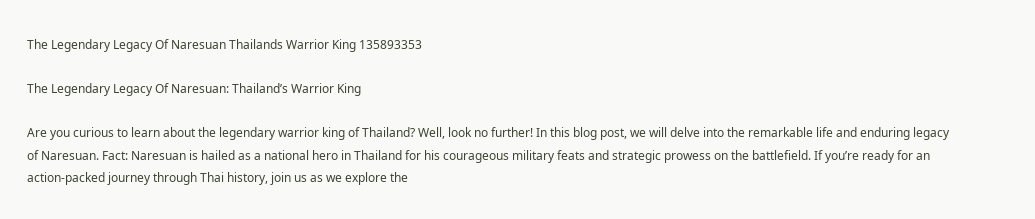The Legendary Legacy Of Naresuan Thailands Warrior King 135893353

The Legendary Legacy Of Naresuan: Thailand’s Warrior King

Are you curious to learn about the legendary warrior king of Thailand? Well, look no further! In this blog post, we will delve into the remarkable life and enduring legacy of Naresuan. Fact: Naresuan is hailed as a national hero in Thailand for his courageous military feats and strategic prowess on the battlefield. If you’re ready for an action-packed journey through Thai history, join us as we explore the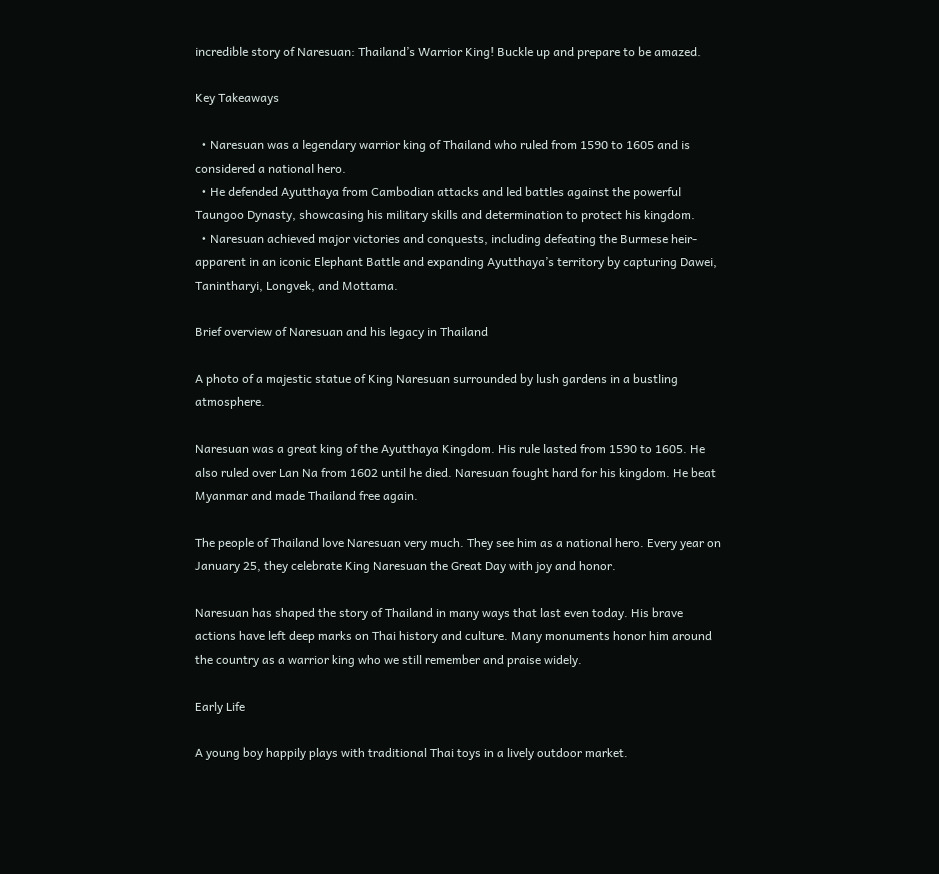incredible story of Naresuan: Thailand’s Warrior King! Buckle up and prepare to be amazed.

Key Takeaways

  • Naresuan was a legendary warrior king of Thailand who ruled from 1590 to 1605 and is considered a national hero.
  • He defended Ayutthaya from Cambodian attacks and led battles against the powerful Taungoo Dynasty, showcasing his military skills and determination to protect his kingdom.
  • Naresuan achieved major victories and conquests, including defeating the Burmese heir-apparent in an iconic Elephant Battle and expanding Ayutthaya’s territory by capturing Dawei, Tanintharyi, Longvek, and Mottama.

Brief overview of Naresuan and his legacy in Thailand

A photo of a majestic statue of King Naresuan surrounded by lush gardens in a bustling atmosphere.

Naresuan was a great king of the Ayutthaya Kingdom. His rule lasted from 1590 to 1605. He also ruled over Lan Na from 1602 until he died. Naresuan fought hard for his kingdom. He beat Myanmar and made Thailand free again.

The people of Thailand love Naresuan very much. They see him as a national hero. Every year on January 25, they celebrate King Naresuan the Great Day with joy and honor.

Naresuan has shaped the story of Thailand in many ways that last even today. His brave actions have left deep marks on Thai history and culture. Many monuments honor him around the country as a warrior king who we still remember and praise widely.

Early Life

A young boy happily plays with traditional Thai toys in a lively outdoor market.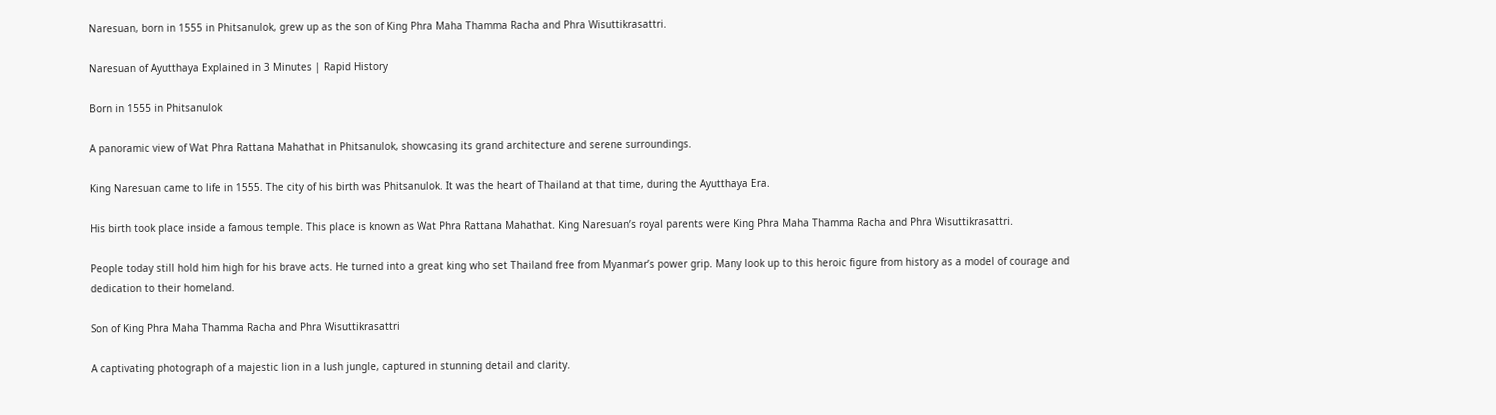Naresuan, born in 1555 in Phitsanulok, grew up as the son of King Phra Maha Thamma Racha and Phra Wisuttikrasattri.

Naresuan of Ayutthaya Explained in 3 Minutes | Rapid History

Born in 1555 in Phitsanulok

A panoramic view of Wat Phra Rattana Mahathat in Phitsanulok, showcasing its grand architecture and serene surroundings.

King Naresuan came to life in 1555. The city of his birth was Phitsanulok. It was the heart of Thailand at that time, during the Ayutthaya Era.

His birth took place inside a famous temple. This place is known as Wat Phra Rattana Mahathat. King Naresuan’s royal parents were King Phra Maha Thamma Racha and Phra Wisuttikrasattri.

People today still hold him high for his brave acts. He turned into a great king who set Thailand free from Myanmar’s power grip. Many look up to this heroic figure from history as a model of courage and dedication to their homeland.

Son of King Phra Maha Thamma Racha and Phra Wisuttikrasattri

A captivating photograph of a majestic lion in a lush jungle, captured in stunning detail and clarity.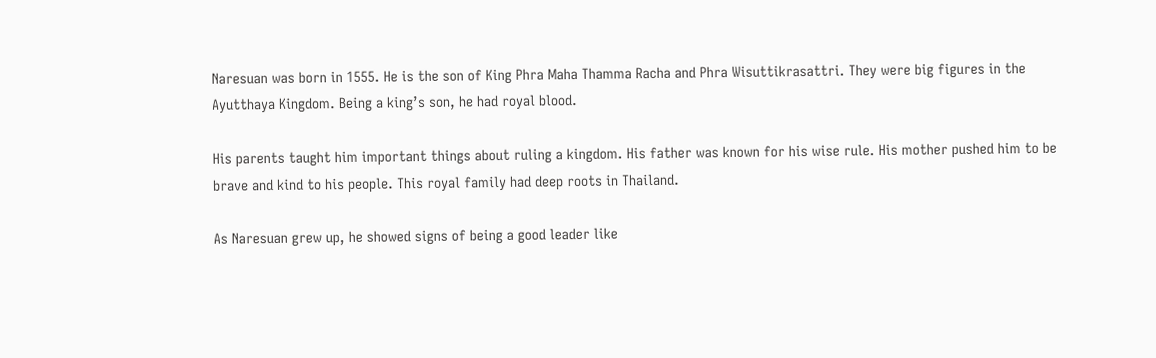Naresuan was born in 1555. He is the son of King Phra Maha Thamma Racha and Phra Wisuttikrasattri. They were big figures in the Ayutthaya Kingdom. Being a king’s son, he had royal blood.

His parents taught him important things about ruling a kingdom. His father was known for his wise rule. His mother pushed him to be brave and kind to his people. This royal family had deep roots in Thailand.

As Naresuan grew up, he showed signs of being a good leader like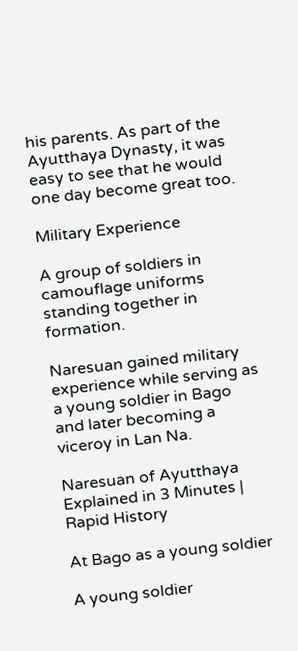his parents. As part of the Ayutthaya Dynasty, it was easy to see that he would one day become great too.

Military Experience

A group of soldiers in camouflage uniforms standing together in formation.

Naresuan gained military experience while serving as a young soldier in Bago and later becoming a viceroy in Lan Na.

Naresuan of Ayutthaya Explained in 3 Minutes | Rapid History

At Bago as a young soldier

A young soldier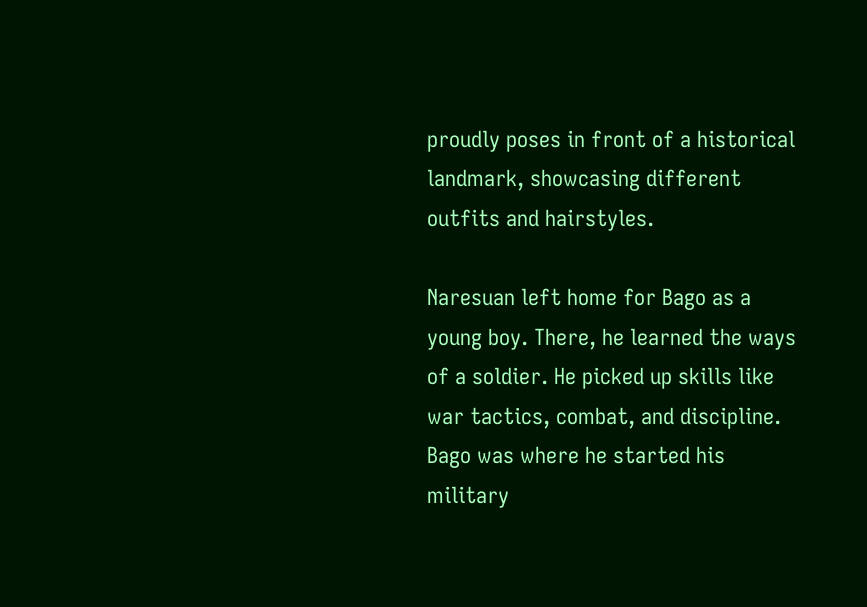proudly poses in front of a historical landmark, showcasing different outfits and hairstyles.

Naresuan left home for Bago as a young boy. There, he learned the ways of a soldier. He picked up skills like war tactics, combat, and discipline. Bago was where he started his military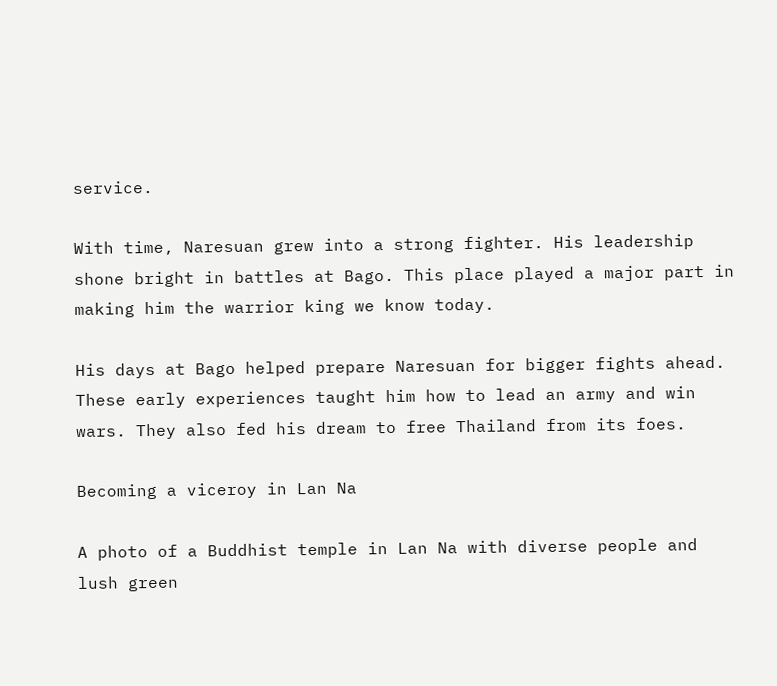service.

With time, Naresuan grew into a strong fighter. His leadership shone bright in battles at Bago. This place played a major part in making him the warrior king we know today.

His days at Bago helped prepare Naresuan for bigger fights ahead. These early experiences taught him how to lead an army and win wars. They also fed his dream to free Thailand from its foes.

Becoming a viceroy in Lan Na

A photo of a Buddhist temple in Lan Na with diverse people and lush green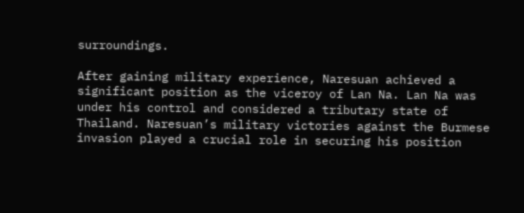surroundings.

After gaining military experience, Naresuan achieved a significant position as the viceroy of Lan Na. Lan Na was under his control and considered a tributary state of Thailand. Naresuan’s military victories against the Burmese invasion played a crucial role in securing his position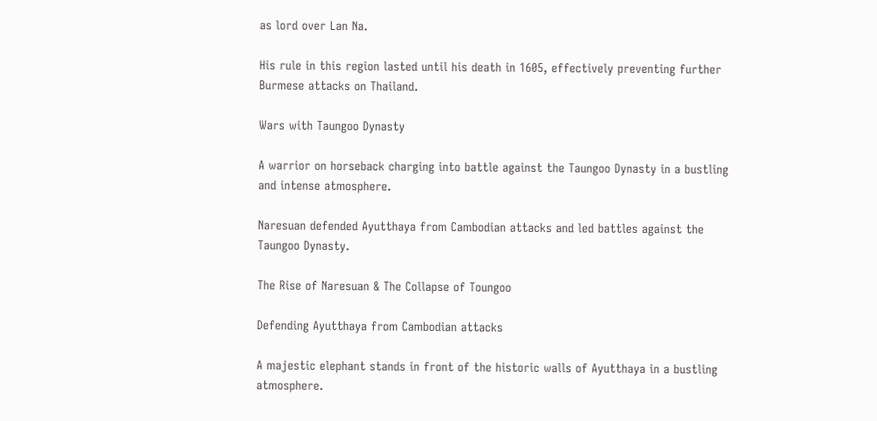as lord over Lan Na.

His rule in this region lasted until his death in 1605, effectively preventing further Burmese attacks on Thailand.

Wars with Taungoo Dynasty

A warrior on horseback charging into battle against the Taungoo Dynasty in a bustling and intense atmosphere.

Naresuan defended Ayutthaya from Cambodian attacks and led battles against the Taungoo Dynasty.

The Rise of Naresuan & The Collapse of Toungoo

Defending Ayutthaya from Cambodian attacks

A majestic elephant stands in front of the historic walls of Ayutthaya in a bustling atmosphere.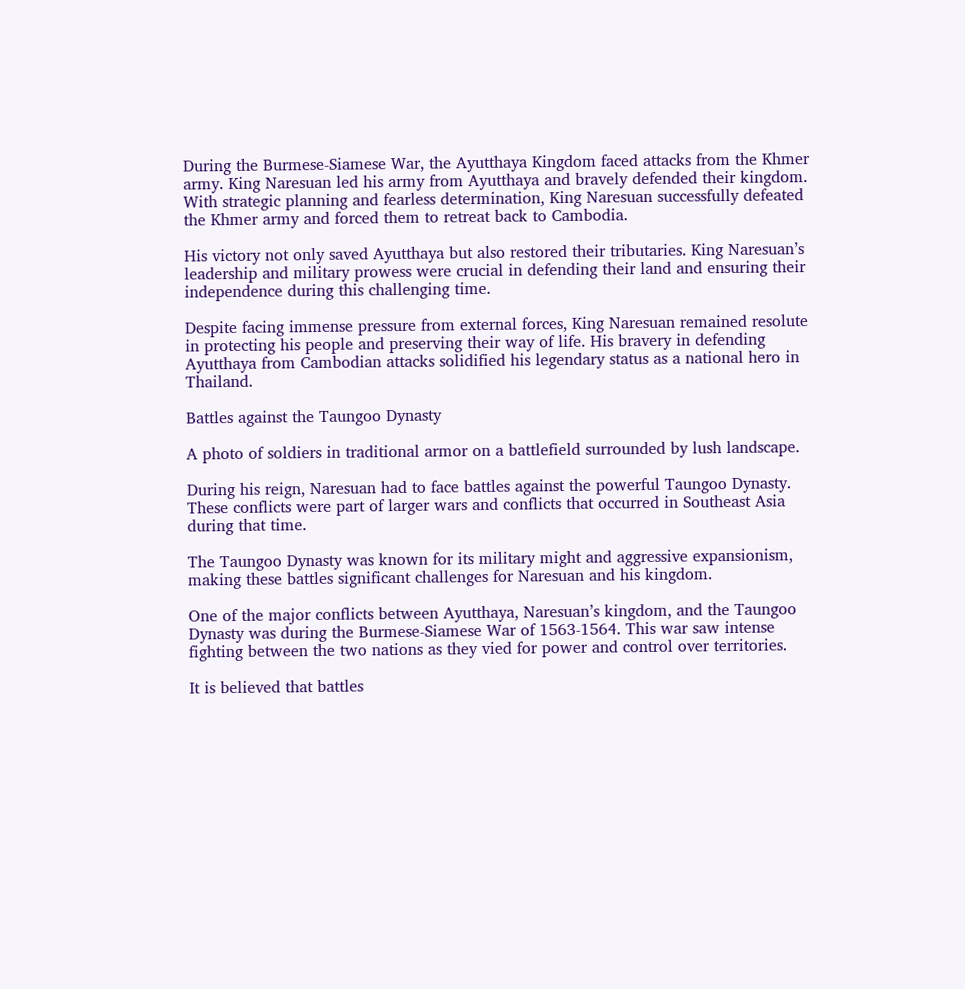During the Burmese-Siamese War, the Ayutthaya Kingdom faced attacks from the Khmer army. King Naresuan led his army from Ayutthaya and bravely defended their kingdom. With strategic planning and fearless determination, King Naresuan successfully defeated the Khmer army and forced them to retreat back to Cambodia.

His victory not only saved Ayutthaya but also restored their tributaries. King Naresuan’s leadership and military prowess were crucial in defending their land and ensuring their independence during this challenging time.

Despite facing immense pressure from external forces, King Naresuan remained resolute in protecting his people and preserving their way of life. His bravery in defending Ayutthaya from Cambodian attacks solidified his legendary status as a national hero in Thailand.

Battles against the Taungoo Dynasty

A photo of soldiers in traditional armor on a battlefield surrounded by lush landscape.

During his reign, Naresuan had to face battles against the powerful Taungoo Dynasty. These conflicts were part of larger wars and conflicts that occurred in Southeast Asia during that time.

The Taungoo Dynasty was known for its military might and aggressive expansionism, making these battles significant challenges for Naresuan and his kingdom.

One of the major conflicts between Ayutthaya, Naresuan’s kingdom, and the Taungoo Dynasty was during the Burmese-Siamese War of 1563-1564. This war saw intense fighting between the two nations as they vied for power and control over territories.

It is believed that battles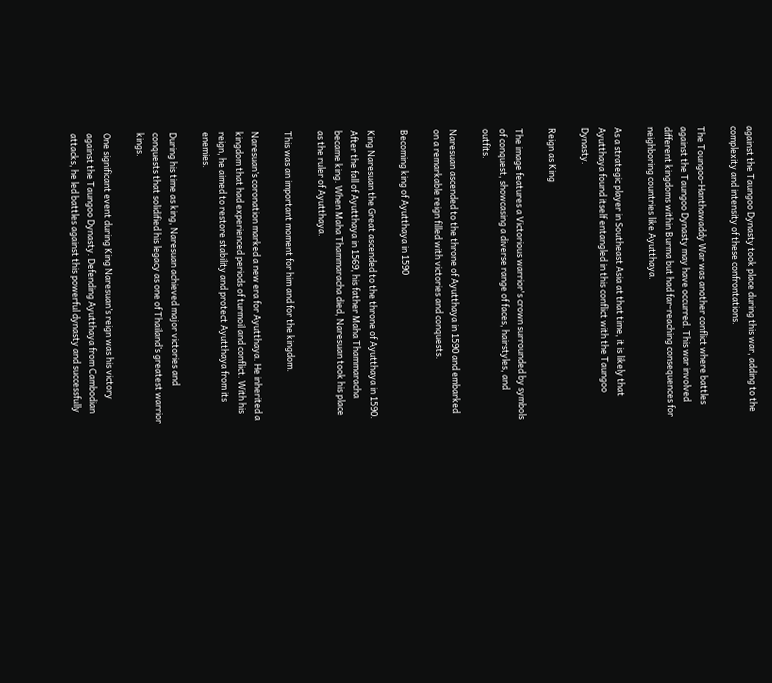against the Taungoo Dynasty took place during this war, adding to the complexity and intensity of these confrontations.

The Toungoo-Hanthawaddy War was another conflict where battles against the Taungoo Dynasty may have occurred. This war involved different kingdoms within Burma but had far-reaching consequences for neighboring countries like Ayutthaya.

As a strategic player in Southeast Asia at that time, it is likely that Ayutthaya found itself entangled in this conflict with the Taungoo Dynasty.

Reign as King

The image features a Victorious warrior's crown surrounded by symbols of conquest, showcasing a diverse range of faces, hairstyles, and outfits.

Naresuan ascended to the throne of Ayutthaya in 1590 and embarked on a remarkable reign filled with victories and conquests.

Becoming king of Ayutthaya in 1590

King Naresuan the Great ascended to the throne of Ayutthaya in 1590. After the fall of Ayutthaya in 1569, his father Maha Thammaracha became king. When Maha Thammaracha died, Naresuan took his place as the ruler of Ayutthaya.

This was an important moment for him and for the kingdom.

Naresuan’s coronation marked a new era for Ayutthaya. He inherited a kingdom that had experienced periods of turmoil and conflict. With his reign, he aimed to restore stability and protect Ayutthaya from its enemies.

During his time as king, Naresuan achieved major victories and conquests that solidified his legacy as one of Thailand’s greatest warrior kings.

One significant event during King Naresuan’s reign was his victory against the Taungoo Dynasty. Defending Ayutthaya from Cambodian attacks, he led battles against this powerful dynasty and successfully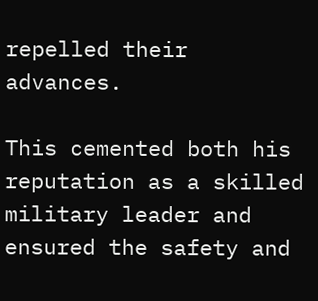repelled their advances.

This cemented both his reputation as a skilled military leader and ensured the safety and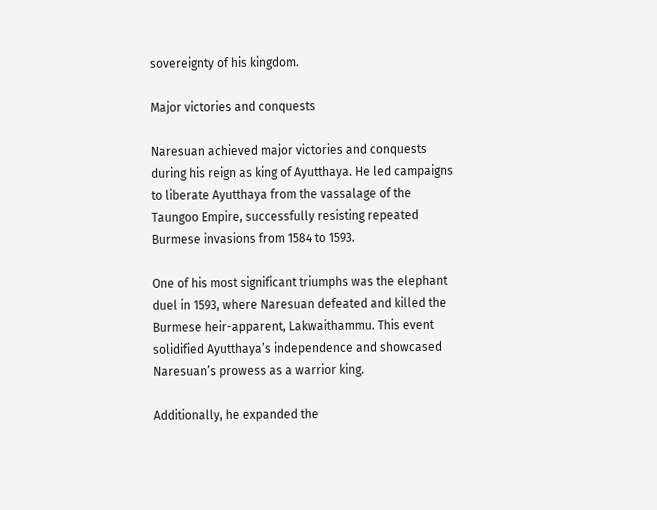sovereignty of his kingdom.

Major victories and conquests

Naresuan achieved major victories and conquests during his reign as king of Ayutthaya. He led campaigns to liberate Ayutthaya from the vassalage of the Taungoo Empire, successfully resisting repeated Burmese invasions from 1584 to 1593.

One of his most significant triumphs was the elephant duel in 1593, where Naresuan defeated and killed the Burmese heir-apparent, Lakwaithammu. This event solidified Ayutthaya’s independence and showcased Naresuan’s prowess as a warrior king.

Additionally, he expanded the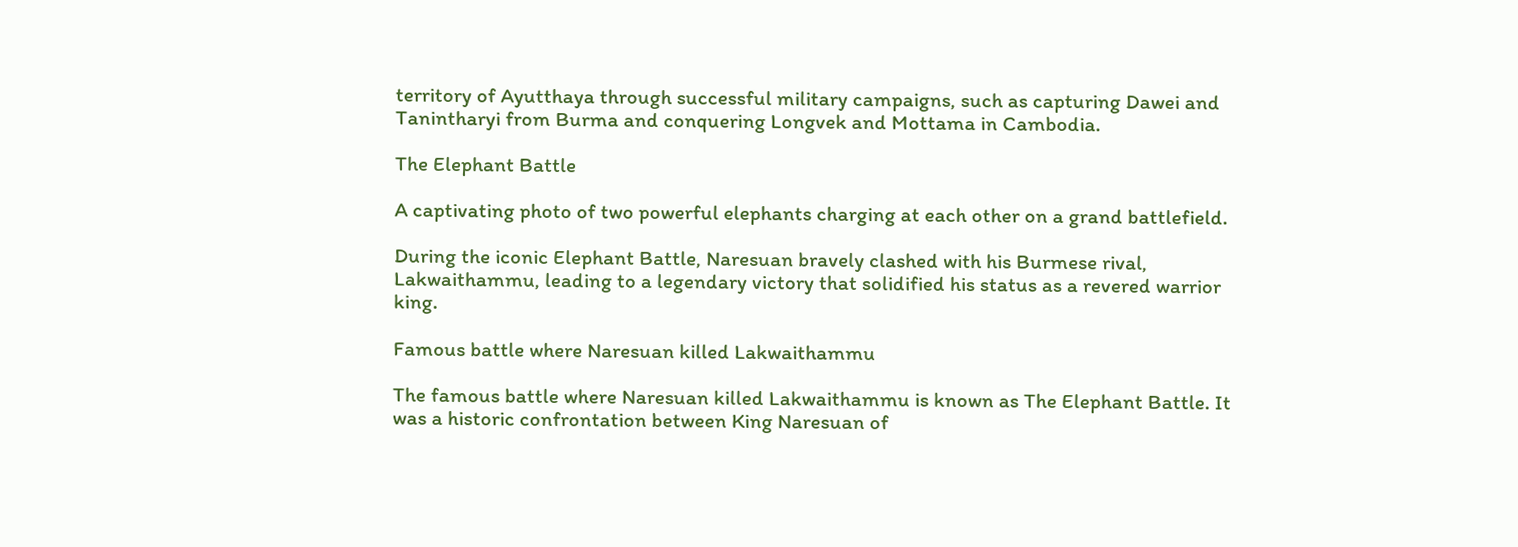territory of Ayutthaya through successful military campaigns, such as capturing Dawei and Tanintharyi from Burma and conquering Longvek and Mottama in Cambodia.

The Elephant Battle

A captivating photo of two powerful elephants charging at each other on a grand battlefield.

During the iconic Elephant Battle, Naresuan bravely clashed with his Burmese rival, Lakwaithammu, leading to a legendary victory that solidified his status as a revered warrior king.

Famous battle where Naresuan killed Lakwaithammu

The famous battle where Naresuan killed Lakwaithammu is known as The Elephant Battle. It was a historic confrontation between King Naresuan of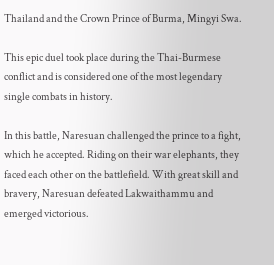Thailand and the Crown Prince of Burma, Mingyi Swa.

This epic duel took place during the Thai-Burmese conflict and is considered one of the most legendary single combats in history.

In this battle, Naresuan challenged the prince to a fight, which he accepted. Riding on their war elephants, they faced each other on the battlefield. With great skill and bravery, Naresuan defeated Lakwaithammu and emerged victorious.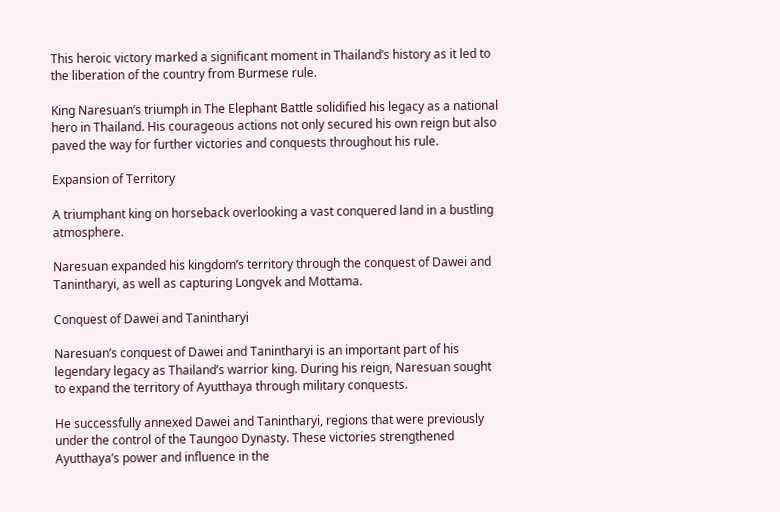This heroic victory marked a significant moment in Thailand’s history as it led to the liberation of the country from Burmese rule.

King Naresuan’s triumph in The Elephant Battle solidified his legacy as a national hero in Thailand. His courageous actions not only secured his own reign but also paved the way for further victories and conquests throughout his rule.

Expansion of Territory

A triumphant king on horseback overlooking a vast conquered land in a bustling atmosphere.

Naresuan expanded his kingdom’s territory through the conquest of Dawei and Tanintharyi, as well as capturing Longvek and Mottama.

Conquest of Dawei and Tanintharyi

Naresuan’s conquest of Dawei and Tanintharyi is an important part of his legendary legacy as Thailand’s warrior king. During his reign, Naresuan sought to expand the territory of Ayutthaya through military conquests.

He successfully annexed Dawei and Tanintharyi, regions that were previously under the control of the Taungoo Dynasty. These victories strengthened Ayutthaya’s power and influence in the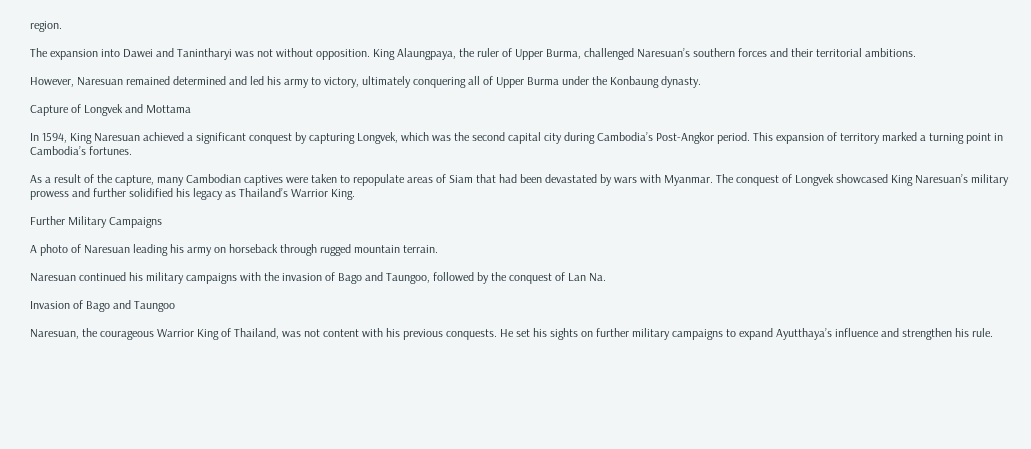region.

The expansion into Dawei and Tanintharyi was not without opposition. King Alaungpaya, the ruler of Upper Burma, challenged Naresuan’s southern forces and their territorial ambitions.

However, Naresuan remained determined and led his army to victory, ultimately conquering all of Upper Burma under the Konbaung dynasty.

Capture of Longvek and Mottama

In 1594, King Naresuan achieved a significant conquest by capturing Longvek, which was the second capital city during Cambodia’s Post-Angkor period. This expansion of territory marked a turning point in Cambodia’s fortunes.

As a result of the capture, many Cambodian captives were taken to repopulate areas of Siam that had been devastated by wars with Myanmar. The conquest of Longvek showcased King Naresuan’s military prowess and further solidified his legacy as Thailand’s Warrior King.

Further Military Campaigns

A photo of Naresuan leading his army on horseback through rugged mountain terrain.

Naresuan continued his military campaigns with the invasion of Bago and Taungoo, followed by the conquest of Lan Na.

Invasion of Bago and Taungoo

Naresuan, the courageous Warrior King of Thailand, was not content with his previous conquests. He set his sights on further military campaigns to expand Ayutthaya’s influence and strengthen his rule.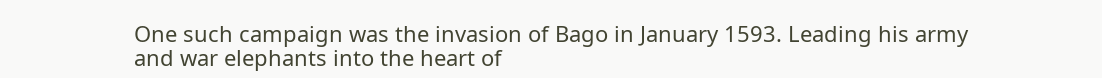One such campaign was the invasion of Bago in January 1593. Leading his army and war elephants into the heart of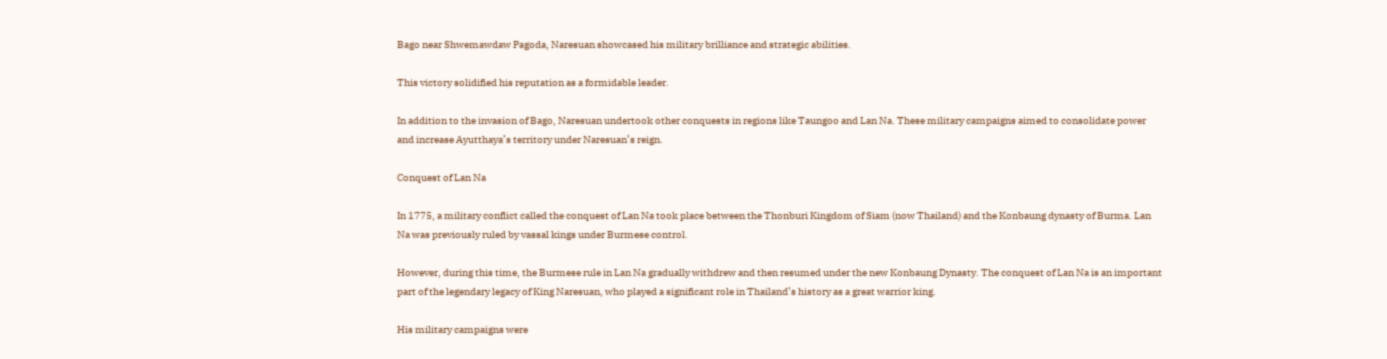Bago near Shwemawdaw Pagoda, Naresuan showcased his military brilliance and strategic abilities.

This victory solidified his reputation as a formidable leader.

In addition to the invasion of Bago, Naresuan undertook other conquests in regions like Taungoo and Lan Na. These military campaigns aimed to consolidate power and increase Ayutthaya’s territory under Naresuan’s reign.

Conquest of Lan Na

In 1775, a military conflict called the conquest of Lan Na took place between the Thonburi Kingdom of Siam (now Thailand) and the Konbaung dynasty of Burma. Lan Na was previously ruled by vassal kings under Burmese control.

However, during this time, the Burmese rule in Lan Na gradually withdrew and then resumed under the new Konbaung Dynasty. The conquest of Lan Na is an important part of the legendary legacy of King Naresuan, who played a significant role in Thailand’s history as a great warrior king.

His military campaigns were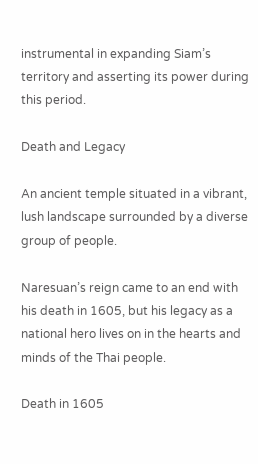instrumental in expanding Siam’s territory and asserting its power during this period.

Death and Legacy

An ancient temple situated in a vibrant, lush landscape surrounded by a diverse group of people.

Naresuan’s reign came to an end with his death in 1605, but his legacy as a national hero lives on in the hearts and minds of the Thai people.

Death in 1605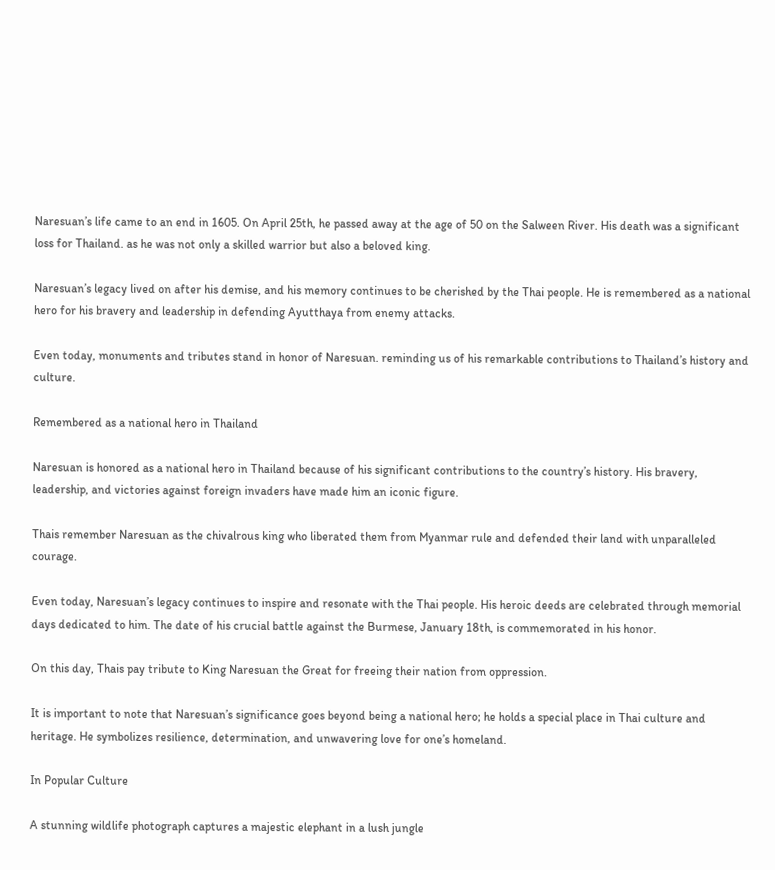Naresuan’s life came to an end in 1605. On April 25th, he passed away at the age of 50 on the Salween River. His death was a significant loss for Thailand. as he was not only a skilled warrior but also a beloved king.

Naresuan’s legacy lived on after his demise, and his memory continues to be cherished by the Thai people. He is remembered as a national hero for his bravery and leadership in defending Ayutthaya from enemy attacks.

Even today, monuments and tributes stand in honor of Naresuan. reminding us of his remarkable contributions to Thailand’s history and culture.

Remembered as a national hero in Thailand

Naresuan is honored as a national hero in Thailand because of his significant contributions to the country’s history. His bravery, leadership, and victories against foreign invaders have made him an iconic figure.

Thais remember Naresuan as the chivalrous king who liberated them from Myanmar rule and defended their land with unparalleled courage.

Even today, Naresuan’s legacy continues to inspire and resonate with the Thai people. His heroic deeds are celebrated through memorial days dedicated to him. The date of his crucial battle against the Burmese, January 18th, is commemorated in his honor.

On this day, Thais pay tribute to King Naresuan the Great for freeing their nation from oppression.

It is important to note that Naresuan’s significance goes beyond being a national hero; he holds a special place in Thai culture and heritage. He symbolizes resilience, determination, and unwavering love for one’s homeland.

In Popular Culture

A stunning wildlife photograph captures a majestic elephant in a lush jungle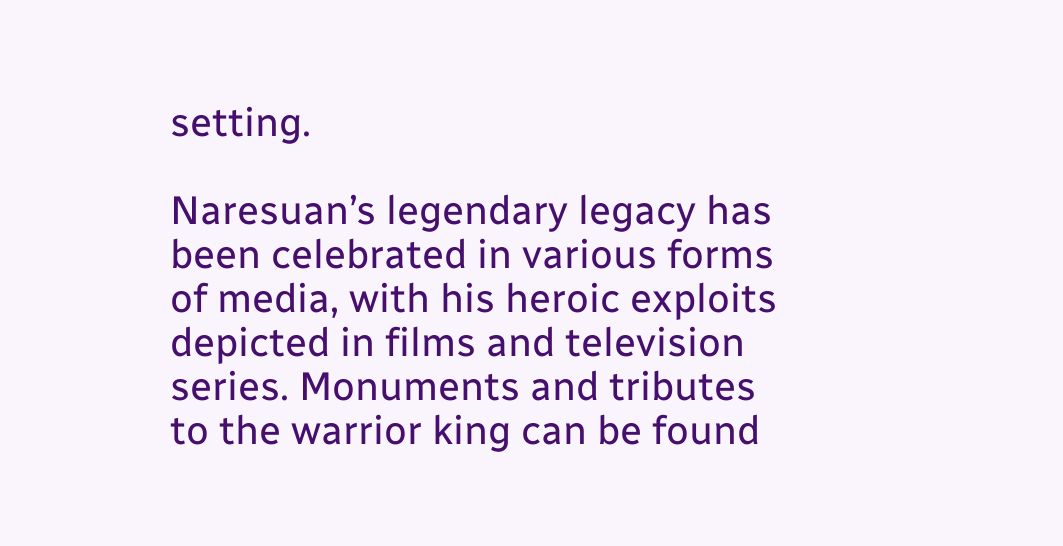setting.

Naresuan’s legendary legacy has been celebrated in various forms of media, with his heroic exploits depicted in films and television series. Monuments and tributes to the warrior king can be found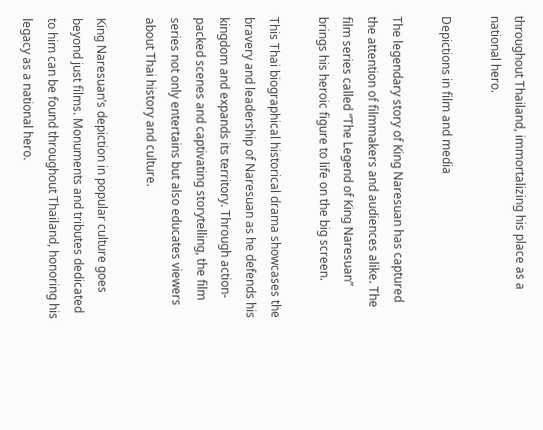throughout Thailand, immortalizing his place as a national hero.

Depictions in film and media

The legendary story of King Naresuan has captured the attention of filmmakers and audiences alike. The film series called “The Legend of King Naresuan” brings his heroic figure to life on the big screen.

This Thai biographical historical drama showcases the bravery and leadership of Naresuan as he defends his kingdom and expands its territory. Through action-packed scenes and captivating storytelling, the film series not only entertains but also educates viewers about Thai history and culture.

King Naresuan’s depiction in popular culture goes beyond just films. Monuments and tributes dedicated to him can be found throughout Thailand, honoring his legacy as a national hero.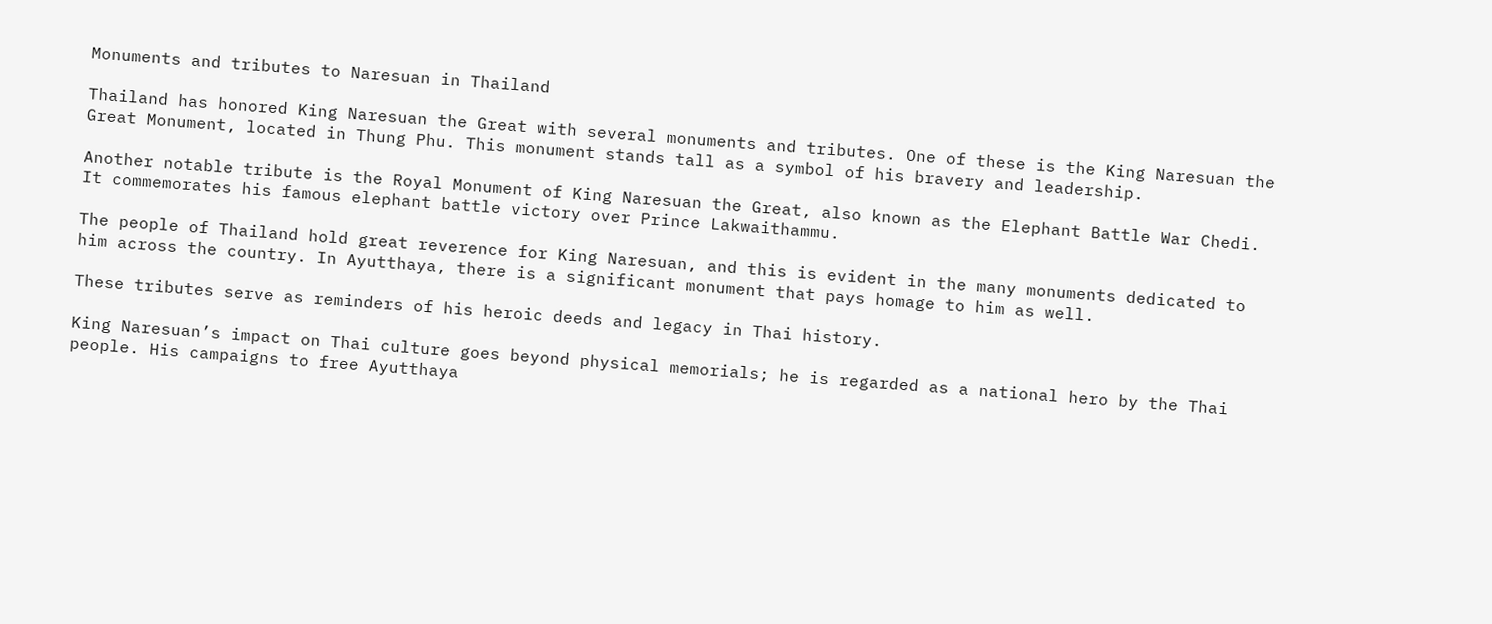Monuments and tributes to Naresuan in Thailand

Thailand has honored King Naresuan the Great with several monuments and tributes. One of these is the King Naresuan the Great Monument, located in Thung Phu. This monument stands tall as a symbol of his bravery and leadership.

Another notable tribute is the Royal Monument of King Naresuan the Great, also known as the Elephant Battle War Chedi. It commemorates his famous elephant battle victory over Prince Lakwaithammu.

The people of Thailand hold great reverence for King Naresuan, and this is evident in the many monuments dedicated to him across the country. In Ayutthaya, there is a significant monument that pays homage to him as well.

These tributes serve as reminders of his heroic deeds and legacy in Thai history.

King Naresuan’s impact on Thai culture goes beyond physical memorials; he is regarded as a national hero by the Thai people. His campaigns to free Ayutthaya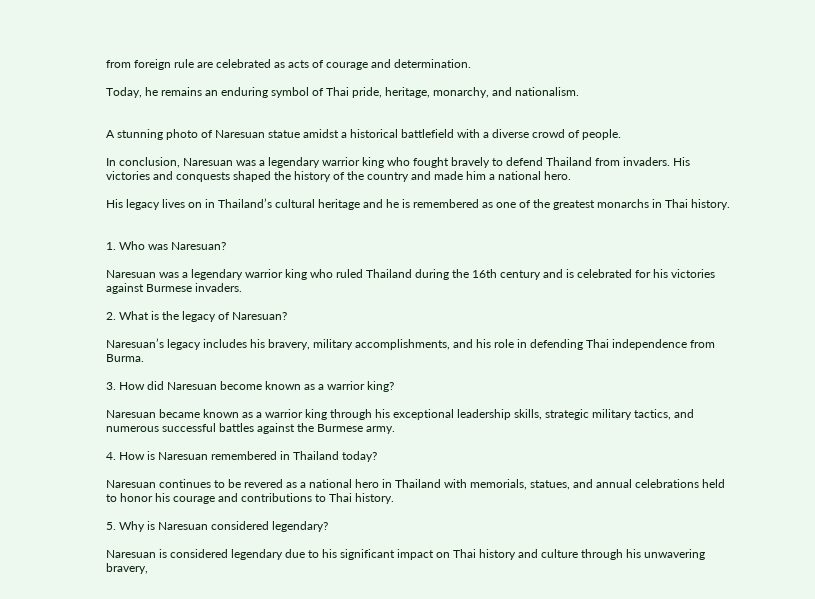from foreign rule are celebrated as acts of courage and determination.

Today, he remains an enduring symbol of Thai pride, heritage, monarchy, and nationalism.


A stunning photo of Naresuan statue amidst a historical battlefield with a diverse crowd of people.

In conclusion, Naresuan was a legendary warrior king who fought bravely to defend Thailand from invaders. His victories and conquests shaped the history of the country and made him a national hero.

His legacy lives on in Thailand’s cultural heritage and he is remembered as one of the greatest monarchs in Thai history.


1. Who was Naresuan?

Naresuan was a legendary warrior king who ruled Thailand during the 16th century and is celebrated for his victories against Burmese invaders.

2. What is the legacy of Naresuan?

Naresuan’s legacy includes his bravery, military accomplishments, and his role in defending Thai independence from Burma.

3. How did Naresuan become known as a warrior king?

Naresuan became known as a warrior king through his exceptional leadership skills, strategic military tactics, and numerous successful battles against the Burmese army.

4. How is Naresuan remembered in Thailand today?

Naresuan continues to be revered as a national hero in Thailand with memorials, statues, and annual celebrations held to honor his courage and contributions to Thai history.

5. Why is Naresuan considered legendary?

Naresuan is considered legendary due to his significant impact on Thai history and culture through his unwavering bravery,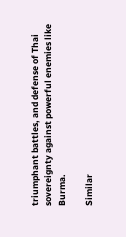triumphant battles, and defense of Thai sovereignty against powerful enemies like Burma.

Similar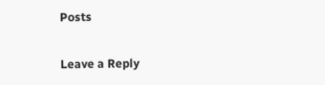Posts

Leave a Reply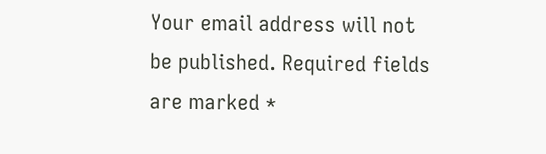Your email address will not be published. Required fields are marked *